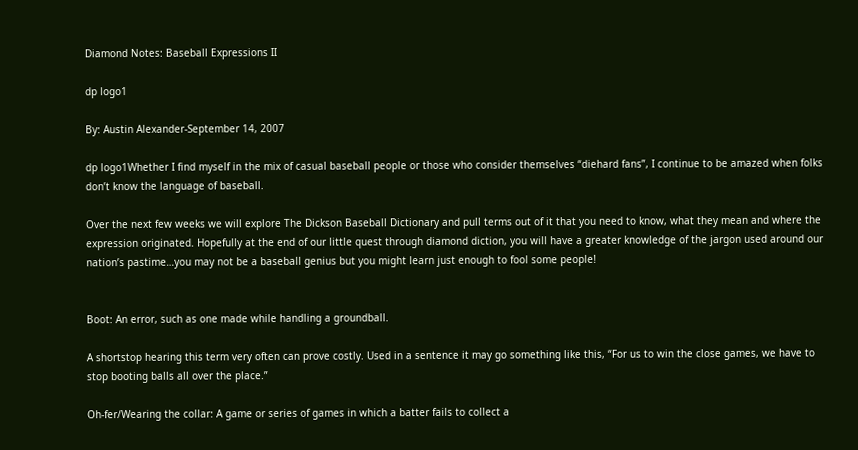Diamond Notes: Baseball Expressions II

dp logo1

By: Austin Alexander-September 14, 2007

dp logo1Whether I find myself in the mix of casual baseball people or those who consider themselves “diehard fans”, I continue to be amazed when folks don’t know the language of baseball.

Over the next few weeks we will explore The Dickson Baseball Dictionary and pull terms out of it that you need to know, what they mean and where the expression originated. Hopefully at the end of our little quest through diamond diction, you will have a greater knowledge of the jargon used around our nation’s pastime…you may not be a baseball genius but you might learn just enough to fool some people!


Boot: An error, such as one made while handling a groundball.

A shortstop hearing this term very often can prove costly. Used in a sentence it may go something like this, “For us to win the close games, we have to stop booting balls all over the place.”

Oh-fer/Wearing the collar: A game or series of games in which a batter fails to collect a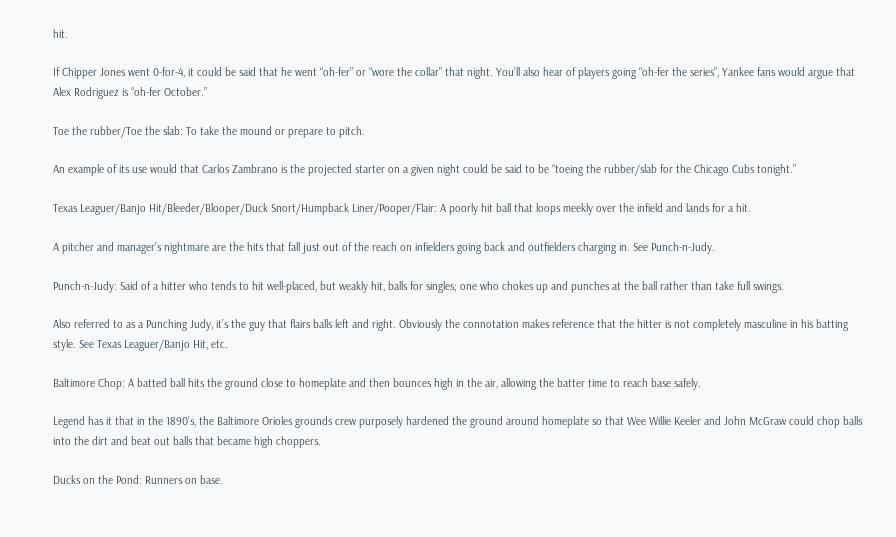hit.

If Chipper Jones went 0-for-4, it could be said that he went “oh-fer” or “wore the collar” that night. You’ll also hear of players going “oh-fer the series”, Yankee fans would argue that Alex Rodriguez is “oh-fer October.”

Toe the rubber/Toe the slab: To take the mound or prepare to pitch.

An example of its use would that Carlos Zambrano is the projected starter on a given night could be said to be “toeing the rubber/slab for the Chicago Cubs tonight.”

Texas Leaguer/Banjo Hit/Bleeder/Blooper/Duck Snort/Humpback Liner/Pooper/Flair: A poorly hit ball that loops meekly over the infield and lands for a hit.

A pitcher and manager’s nightmare are the hits that fall just out of the reach on infielders going back and outfielders charging in. See Punch-n-Judy.

Punch-n-Judy: Said of a hitter who tends to hit well-placed, but weakly hit, balls for singles; one who chokes up and punches at the ball rather than take full swings.

Also referred to as a Punching Judy, it’s the guy that flairs balls left and right. Obviously the connotation makes reference that the hitter is not completely masculine in his batting style. See Texas Leaguer/Banjo Hit, etc.

Baltimore Chop: A batted ball hits the ground close to homeplate and then bounces high in the air, allowing the batter time to reach base safely.

Legend has it that in the 1890’s, the Baltimore Orioles grounds crew purposely hardened the ground around homeplate so that Wee Willie Keeler and John McGraw could chop balls into the dirt and beat out balls that became high choppers.

Ducks on the Pond: Runners on base.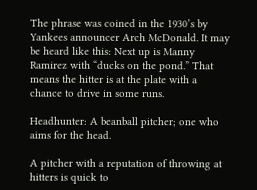The phrase was coined in the 1930’s by Yankees announcer Arch McDonald. It may be heard like this: Next up is Manny Ramirez with “ducks on the pond.” That means the hitter is at the plate with a chance to drive in some runs.

Headhunter: A beanball pitcher; one who aims for the head.

A pitcher with a reputation of throwing at hitters is quick to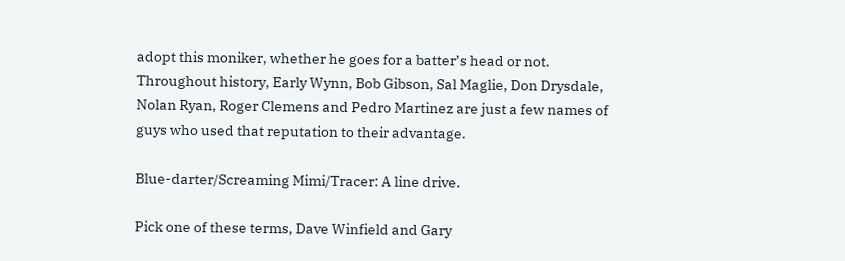adopt this moniker, whether he goes for a batter’s head or not. Throughout history, Early Wynn, Bob Gibson, Sal Maglie, Don Drysdale, Nolan Ryan, Roger Clemens and Pedro Martinez are just a few names of guys who used that reputation to their advantage.

Blue-darter/Screaming Mimi/Tracer: A line drive.

Pick one of these terms, Dave Winfield and Gary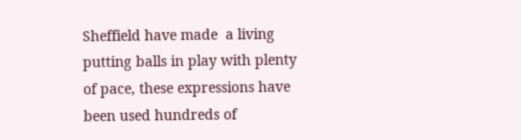Sheffield have made  a living putting balls in play with plenty of pace, these expressions have been used hundreds of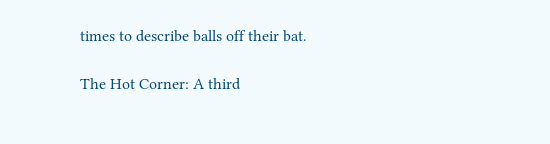times to describe balls off their bat.

The Hot Corner: A third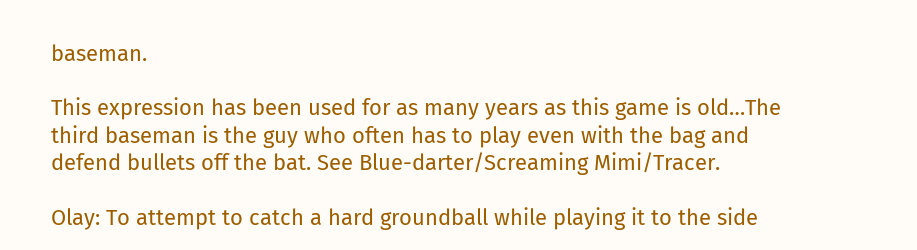baseman.

This expression has been used for as many years as this game is old…The third baseman is the guy who often has to play even with the bag and defend bullets off the bat. See Blue-darter/Screaming Mimi/Tracer.

Olay: To attempt to catch a hard groundball while playing it to the side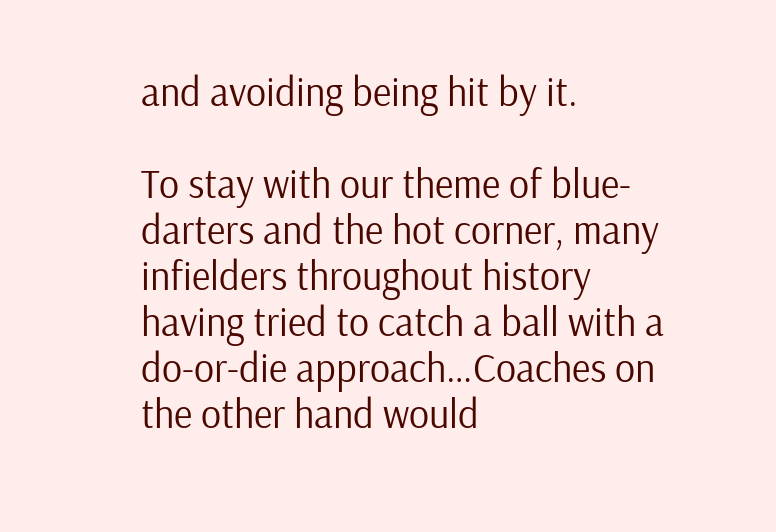and avoiding being hit by it.

To stay with our theme of blue-darters and the hot corner, many infielders throughout history having tried to catch a ball with a do-or-die approach…Coaches on the other hand would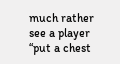much rather see a player “put a chest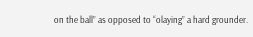on the ball” as opposed to “olaying” a hard grounder.